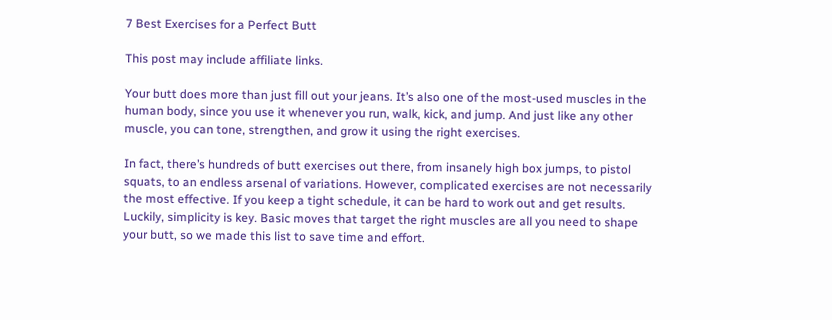7 Best Exercises for a Perfect Butt

This post may include affiliate links.

Your butt does more than just fill out your jeans. It’s also one of the most-used muscles in the human body, since you use it whenever you run, walk, kick, and jump. And just like any other muscle, you can tone, strengthen, and grow it using the right exercises.

In fact, there’s hundreds of butt exercises out there, from insanely high box jumps, to pistol squats, to an endless arsenal of variations. However, complicated exercises are not necessarily the most effective. If you keep a tight schedule, it can be hard to work out and get results. Luckily, simplicity is key. Basic moves that target the right muscles are all you need to shape your butt, so we made this list to save time and effort.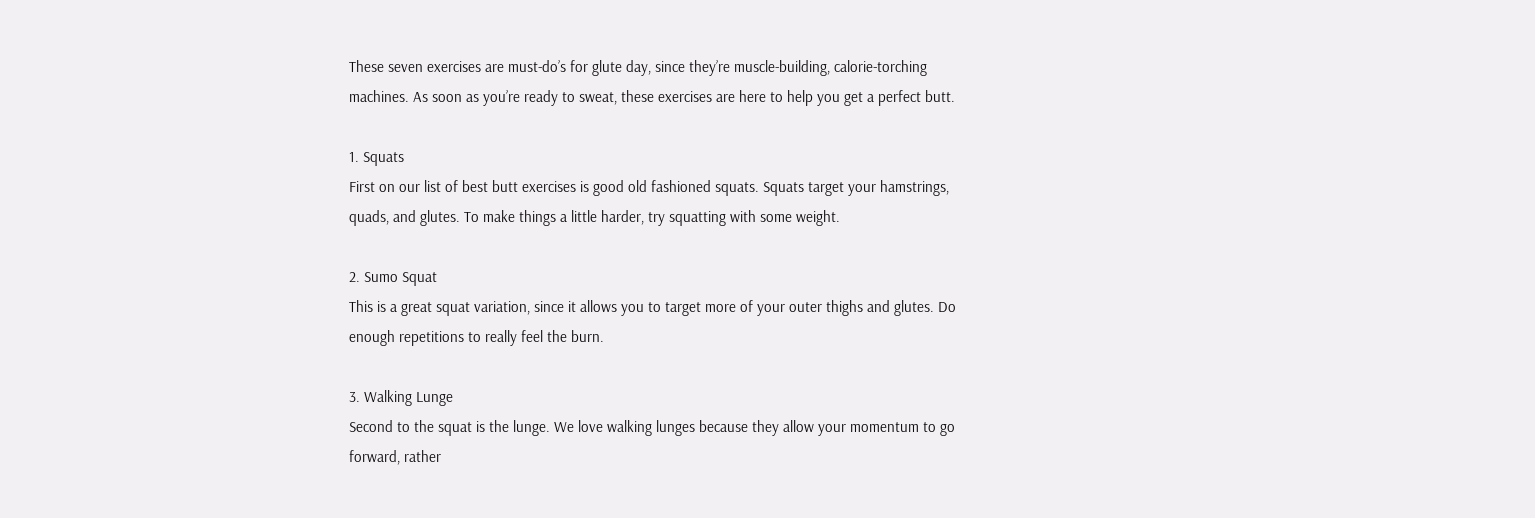These seven exercises are must-do’s for glute day, since they’re muscle-building, calorie-torching machines. As soon as you’re ready to sweat, these exercises are here to help you get a perfect butt.

1. Squats
First on our list of best butt exercises is good old fashioned squats. Squats target your hamstrings, quads, and glutes. To make things a little harder, try squatting with some weight.

2. Sumo Squat
This is a great squat variation, since it allows you to target more of your outer thighs and glutes. Do enough repetitions to really feel the burn.

3. Walking Lunge
Second to the squat is the lunge. We love walking lunges because they allow your momentum to go forward, rather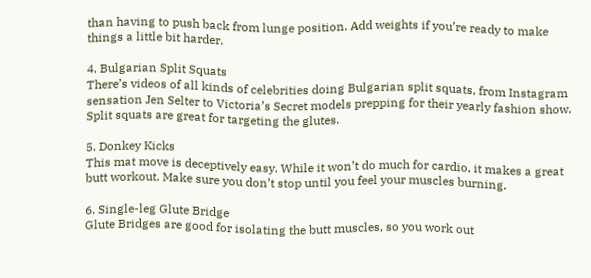than having to push back from lunge position. Add weights if you’re ready to make things a little bit harder.

4. Bulgarian Split Squats
There’s videos of all kinds of celebrities doing Bulgarian split squats, from Instagram sensation Jen Selter to Victoria’s Secret models prepping for their yearly fashion show. Split squats are great for targeting the glutes.

5. Donkey Kicks
This mat move is deceptively easy. While it won’t do much for cardio, it makes a great butt workout. Make sure you don’t stop until you feel your muscles burning.

6. Single-leg Glute Bridge
Glute Bridges are good for isolating the butt muscles, so you work out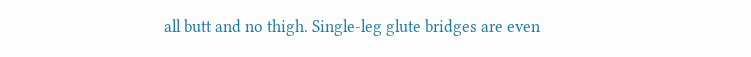all butt and no thigh. Single-leg glute bridges are even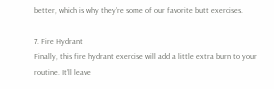better, which is why they’re some of our favorite butt exercises.

7. Fire Hydrant
Finally, this fire hydrant exercise will add a little extra burn to your routine. It’ll leave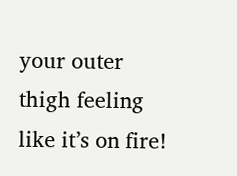your outer thigh feeling like it’s on fire!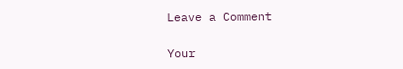Leave a Comment

Your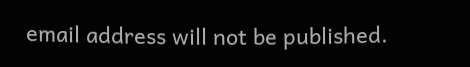email address will not be published.